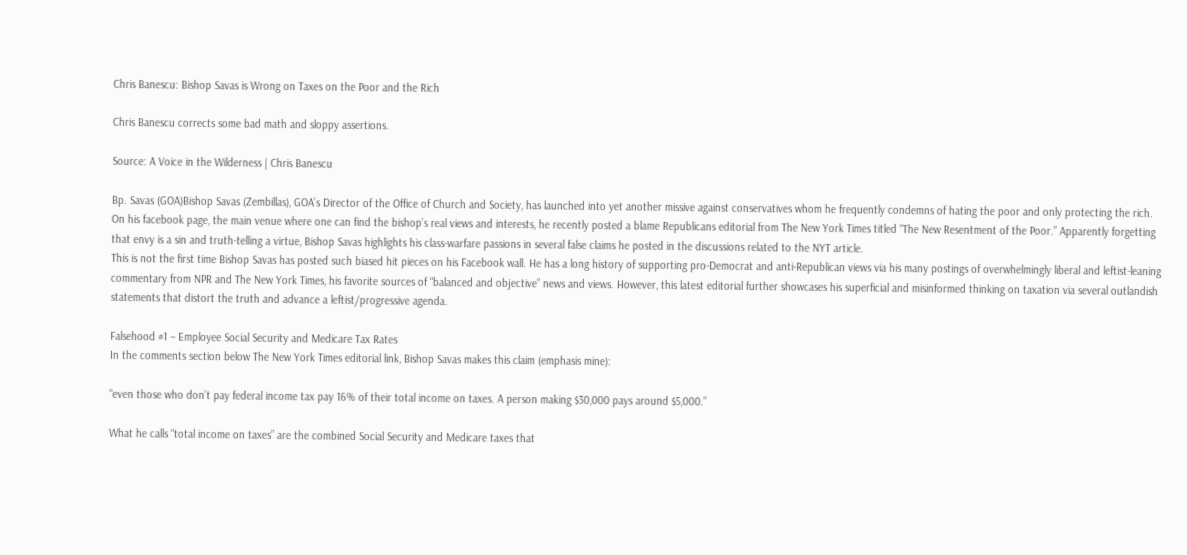Chris Banescu: Bishop Savas is Wrong on Taxes on the Poor and the Rich

Chris Banescu corrects some bad math and sloppy assertions.

Source: A Voice in the Wilderness | Chris Banescu

Bp. Savas (GOA)Bishop Savas (Zembillas), GOA’s Director of the Office of Church and Society, has launched into yet another missive against conservatives whom he frequently condemns of hating the poor and only protecting the rich. On his facebook page, the main venue where one can find the bishop’s real views and interests, he recently posted a blame Republicans editorial from The New York Times titled “The New Resentment of the Poor.” Apparently forgetting that envy is a sin and truth-telling a virtue, Bishop Savas highlights his class-warfare passions in several false claims he posted in the discussions related to the NYT article.
This is not the first time Bishop Savas has posted such biased hit pieces on his Facebook wall. He has a long history of supporting pro-Democrat and anti-Republican views via his many postings of overwhelmingly liberal and leftist-leaning commentary from NPR and The New York Times, his favorite sources of “balanced and objective” news and views. However, this latest editorial further showcases his superficial and misinformed thinking on taxation via several outlandish statements that distort the truth and advance a leftist/progressive agenda.

Falsehood #1 – Employee Social Security and Medicare Tax Rates
In the comments section below The New York Times editorial link, Bishop Savas makes this claim (emphasis mine):

“even those who don’t pay federal income tax pay 16% of their total income on taxes. A person making $30,000 pays around $5,000.”

What he calls “total income on taxes” are the combined Social Security and Medicare taxes that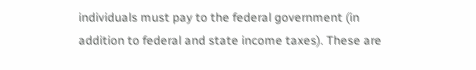individuals must pay to the federal government (in addition to federal and state income taxes). These are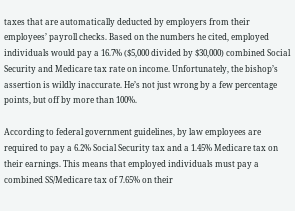taxes that are automatically deducted by employers from their employees’ payroll checks. Based on the numbers he cited, employed individuals would pay a 16.7% ($5,000 divided by $30,000) combined Social Security and Medicare tax rate on income. Unfortunately, the bishop’s assertion is wildly inaccurate. He’s not just wrong by a few percentage points, but off by more than 100%.

According to federal government guidelines, by law employees are required to pay a 6.2% Social Security tax and a 1.45% Medicare tax on their earnings. This means that employed individuals must pay a combined SS/Medicare tax of 7.65% on their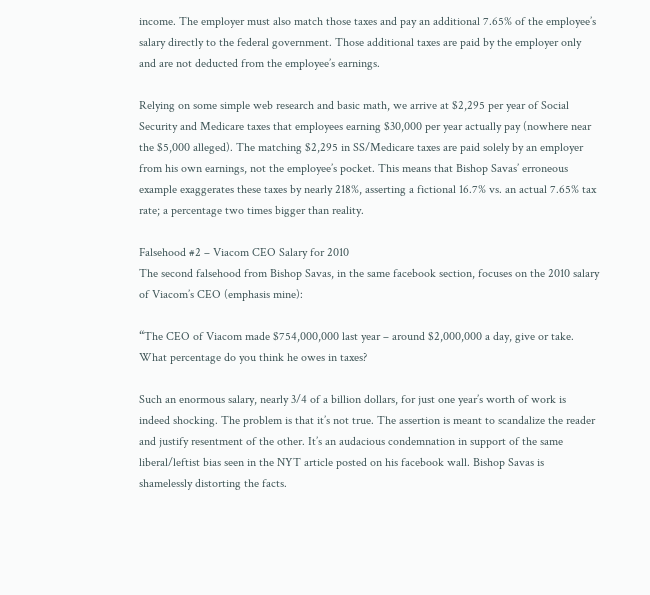income. The employer must also match those taxes and pay an additional 7.65% of the employee’s salary directly to the federal government. Those additional taxes are paid by the employer only and are not deducted from the employee’s earnings.

Relying on some simple web research and basic math, we arrive at $2,295 per year of Social Security and Medicare taxes that employees earning $30,000 per year actually pay (nowhere near the $5,000 alleged). The matching $2,295 in SS/Medicare taxes are paid solely by an employer from his own earnings, not the employee’s pocket. This means that Bishop Savas’ erroneous example exaggerates these taxes by nearly 218%, asserting a fictional 16.7% vs. an actual 7.65% tax rate; a percentage two times bigger than reality.

Falsehood #2 – Viacom CEO Salary for 2010
The second falsehood from Bishop Savas, in the same facebook section, focuses on the 2010 salary of Viacom’s CEO (emphasis mine):

“The CEO of Viacom made $754,000,000 last year – around $2,000,000 a day, give or take. What percentage do you think he owes in taxes?

Such an enormous salary, nearly 3/4 of a billion dollars, for just one year’s worth of work is indeed shocking. The problem is that it’s not true. The assertion is meant to scandalize the reader and justify resentment of the other. It’s an audacious condemnation in support of the same liberal/leftist bias seen in the NYT article posted on his facebook wall. Bishop Savas is shamelessly distorting the facts.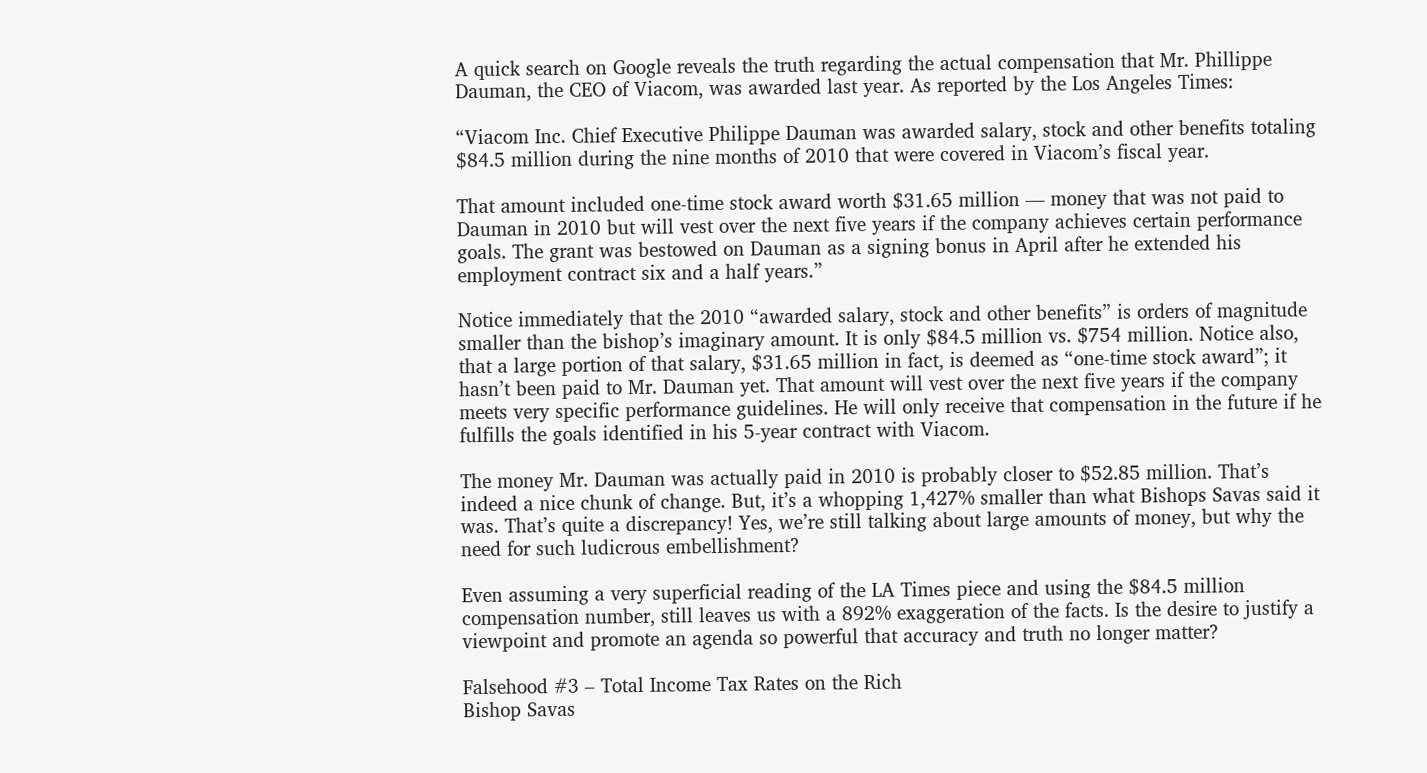A quick search on Google reveals the truth regarding the actual compensation that Mr. Phillippe Dauman, the CEO of Viacom, was awarded last year. As reported by the Los Angeles Times:

“Viacom Inc. Chief Executive Philippe Dauman was awarded salary, stock and other benefits totaling $84.5 million during the nine months of 2010 that were covered in Viacom’s fiscal year.

That amount included one-time stock award worth $31.65 million — money that was not paid to Dauman in 2010 but will vest over the next five years if the company achieves certain performance goals. The grant was bestowed on Dauman as a signing bonus in April after he extended his employment contract six and a half years.”

Notice immediately that the 2010 “awarded salary, stock and other benefits” is orders of magnitude smaller than the bishop’s imaginary amount. It is only $84.5 million vs. $754 million. Notice also, that a large portion of that salary, $31.65 million in fact, is deemed as “one-time stock award”; it hasn’t been paid to Mr. Dauman yet. That amount will vest over the next five years if the company meets very specific performance guidelines. He will only receive that compensation in the future if he fulfills the goals identified in his 5-year contract with Viacom.

The money Mr. Dauman was actually paid in 2010 is probably closer to $52.85 million. That’s indeed a nice chunk of change. But, it’s a whopping 1,427% smaller than what Bishops Savas said it was. That’s quite a discrepancy! Yes, we’re still talking about large amounts of money, but why the need for such ludicrous embellishment?

Even assuming a very superficial reading of the LA Times piece and using the $84.5 million compensation number, still leaves us with a 892% exaggeration of the facts. Is the desire to justify a viewpoint and promote an agenda so powerful that accuracy and truth no longer matter?

Falsehood #3 – Total Income Tax Rates on the Rich
Bishop Savas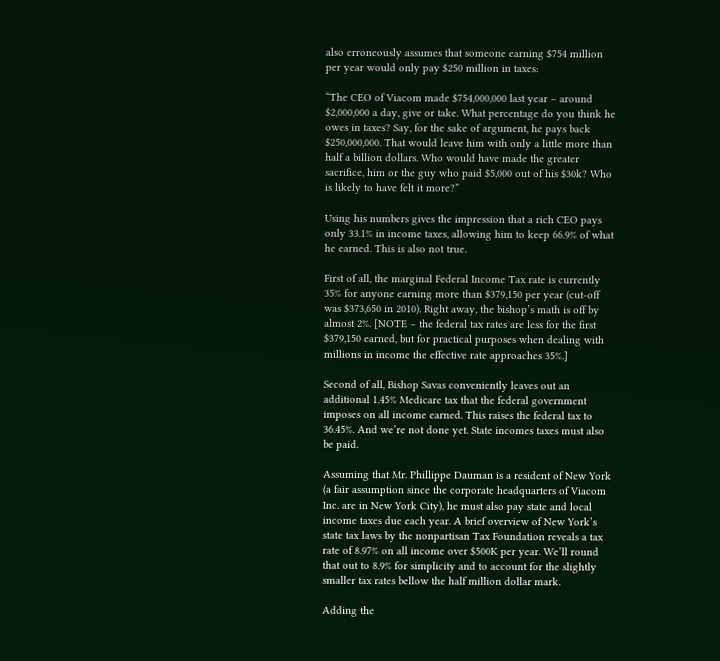also erroneously assumes that someone earning $754 million per year would only pay $250 million in taxes:

“The CEO of Viacom made $754,000,000 last year – around $2,000,000 a day, give or take. What percentage do you think he owes in taxes? Say, for the sake of argument, he pays back $250,000,000. That would leave him with only a little more than half a billion dollars. Who would have made the greater sacrifice, him or the guy who paid $5,000 out of his $30k? Who is likely to have felt it more?”

Using his numbers gives the impression that a rich CEO pays only 33.1% in income taxes, allowing him to keep 66.9% of what he earned. This is also not true.

First of all, the marginal Federal Income Tax rate is currently 35% for anyone earning more than $379,150 per year (cut-off was $373,650 in 2010). Right away, the bishop’s math is off by almost 2%. [NOTE – the federal tax rates are less for the first $379,150 earned, but for practical purposes when dealing with millions in income the effective rate approaches 35%.]

Second of all, Bishop Savas conveniently leaves out an additional 1.45% Medicare tax that the federal government imposes on all income earned. This raises the federal tax to 36.45%. And we’re not done yet. State incomes taxes must also be paid.

Assuming that Mr. Phillippe Dauman is a resident of New York (a fair assumption since the corporate headquarters of Viacom Inc. are in New York City), he must also pay state and local income taxes due each year. A brief overview of New York’s state tax laws by the nonpartisan Tax Foundation reveals a tax rate of 8.97% on all income over $500K per year. We’ll round that out to 8.9% for simplicity and to account for the slightly smaller tax rates bellow the half million dollar mark.

Adding the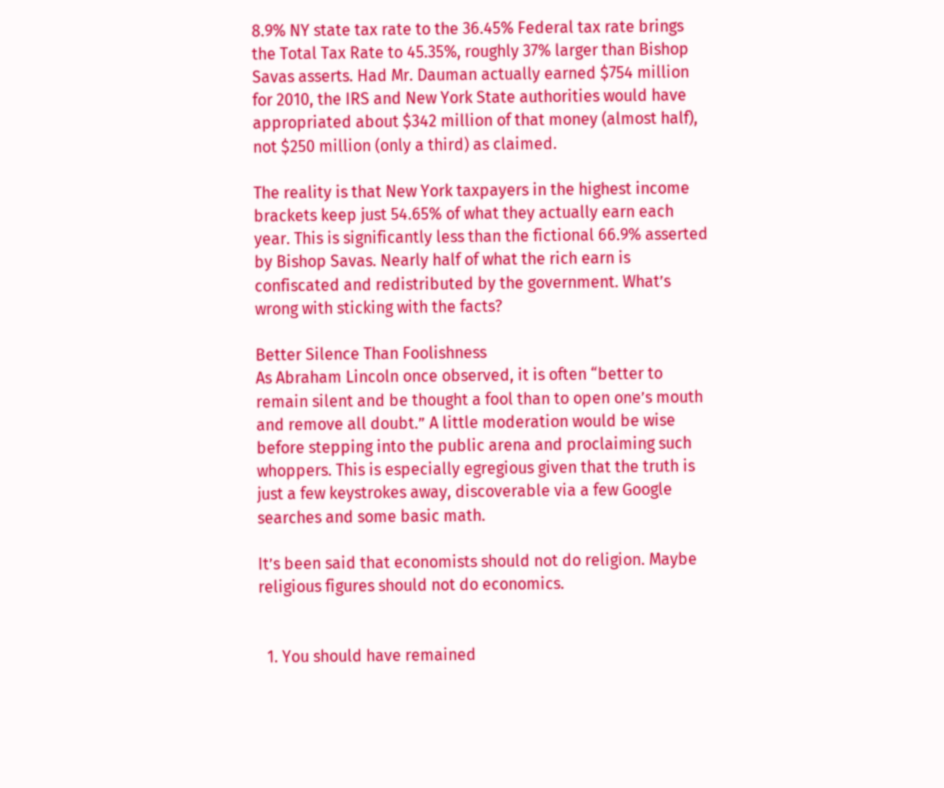8.9% NY state tax rate to the 36.45% Federal tax rate brings the Total Tax Rate to 45.35%, roughly 37% larger than Bishop Savas asserts. Had Mr. Dauman actually earned $754 million for 2010, the IRS and New York State authorities would have appropriated about $342 million of that money (almost half), not $250 million (only a third) as claimed.

The reality is that New York taxpayers in the highest income brackets keep just 54.65% of what they actually earn each year. This is significantly less than the fictional 66.9% asserted by Bishop Savas. Nearly half of what the rich earn is confiscated and redistributed by the government. What’s wrong with sticking with the facts?

Better Silence Than Foolishness
As Abraham Lincoln once observed, it is often “better to remain silent and be thought a fool than to open one’s mouth and remove all doubt.” A little moderation would be wise before stepping into the public arena and proclaiming such whoppers. This is especially egregious given that the truth is just a few keystrokes away, discoverable via a few Google searches and some basic math.

It’s been said that economists should not do religion. Maybe religious figures should not do economics.


  1. You should have remained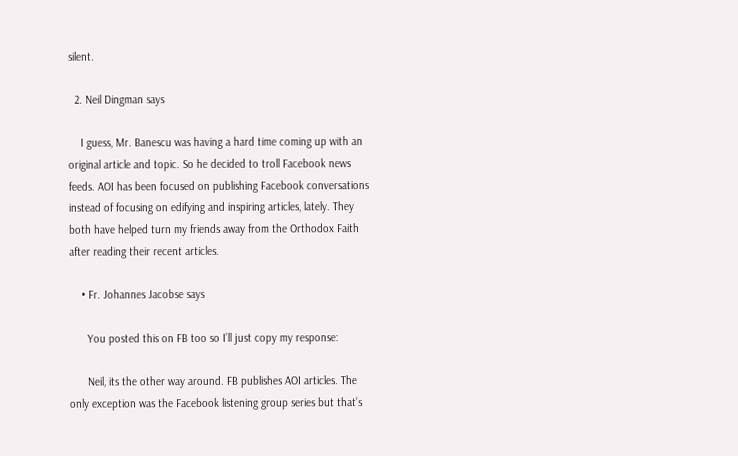silent.

  2. Neil Dingman says

    I guess, Mr. Banescu was having a hard time coming up with an original article and topic. So he decided to troll Facebook news feeds. AOI has been focused on publishing Facebook conversations instead of focusing on edifying and inspiring articles, lately. They both have helped turn my friends away from the Orthodox Faith after reading their recent articles.

    • Fr. Johannes Jacobse says

      You posted this on FB too so I’ll just copy my response:

      Neil, its the other way around. FB publishes AOI articles. The only exception was the Facebook listening group series but that’s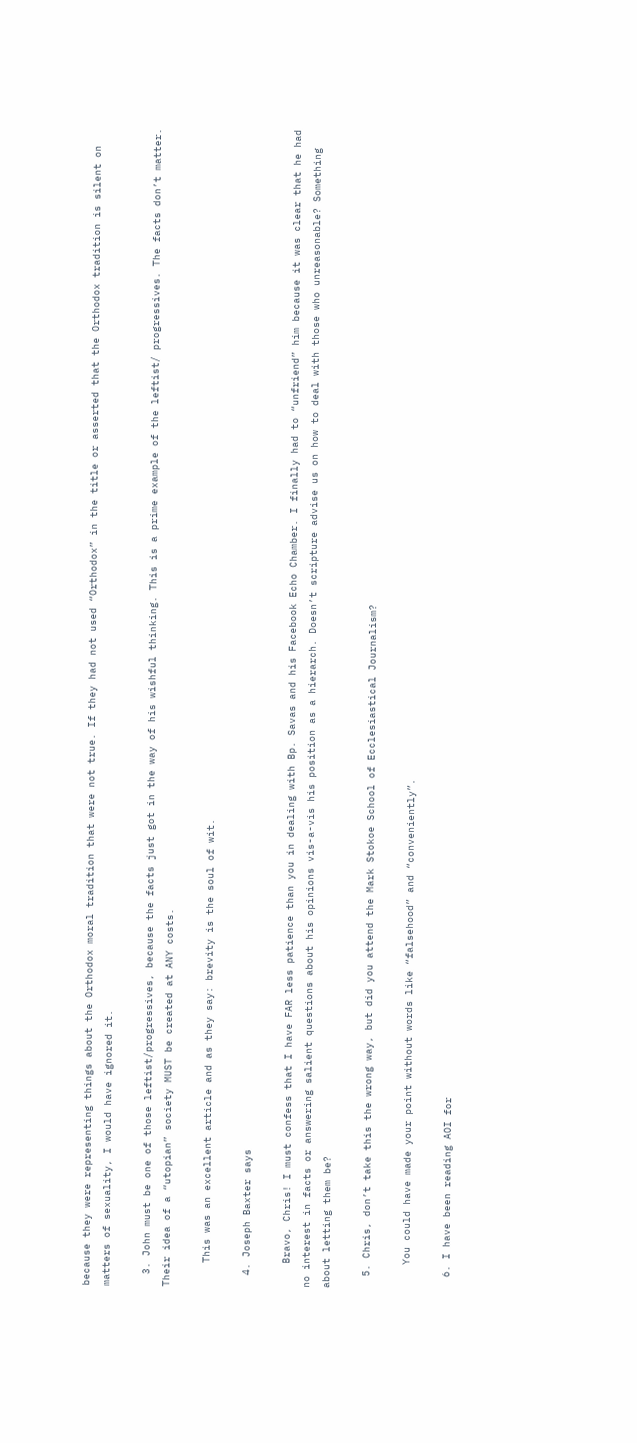because they were representing things about the Orthodox moral tradition that were not true. If they had not used “Orthodox” in the title or asserted that the Orthodox tradition is silent on matters of sexuality, I would have ignored it.

  3. John must be one of those leftist/progressives, because the facts just got in the way of his wishful thinking. This is a prime example of the leftist/ progressives. The facts don’t matter. Their idea of a “utopian” society MUST be created at ANY costs.

    This was an excellent article and as they say: brevity is the soul of wit.

  4. Joseph Baxter says

    Bravo, Chris! I must confess that I have FAR less patience than you in dealing with Bp. Savas and his Facebook Echo Chamber. I finally had to “unfriend” him because it was clear that he had no interest in facts or answering salient questions about his opinions vis-a-vis his position as a hierarch. Doesn’t scripture advise us on how to deal with those who unreasonable? Something about letting them be?

  5. Chris, don’t take this the wrong way, but did you attend the Mark Stokoe School of Ecclesiastical Journalism?

    You could have made your point without words like “falsehood” and “conveniently”.

  6. I have been reading AOI for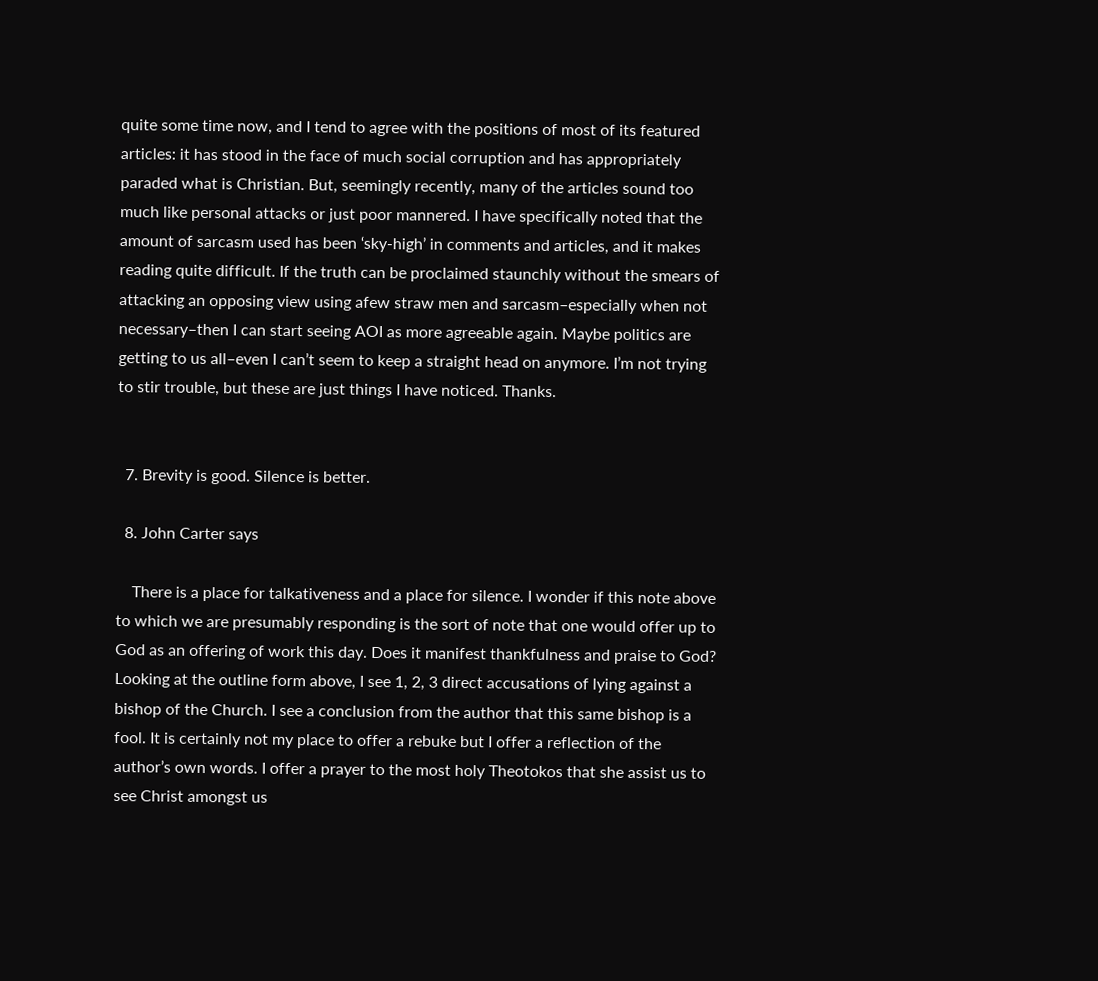quite some time now, and I tend to agree with the positions of most of its featured articles: it has stood in the face of much social corruption and has appropriately paraded what is Christian. But, seemingly recently, many of the articles sound too much like personal attacks or just poor mannered. I have specifically noted that the amount of sarcasm used has been ‘sky-high’ in comments and articles, and it makes reading quite difficult. If the truth can be proclaimed staunchly without the smears of attacking an opposing view using afew straw men and sarcasm–especially when not necessary–then I can start seeing AOI as more agreeable again. Maybe politics are getting to us all–even I can’t seem to keep a straight head on anymore. I’m not trying to stir trouble, but these are just things I have noticed. Thanks.


  7. Brevity is good. Silence is better.

  8. John Carter says

    There is a place for talkativeness and a place for silence. I wonder if this note above to which we are presumably responding is the sort of note that one would offer up to God as an offering of work this day. Does it manifest thankfulness and praise to God? Looking at the outline form above, I see 1, 2, 3 direct accusations of lying against a bishop of the Church. I see a conclusion from the author that this same bishop is a fool. It is certainly not my place to offer a rebuke but I offer a reflection of the author’s own words. I offer a prayer to the most holy Theotokos that she assist us to see Christ amongst us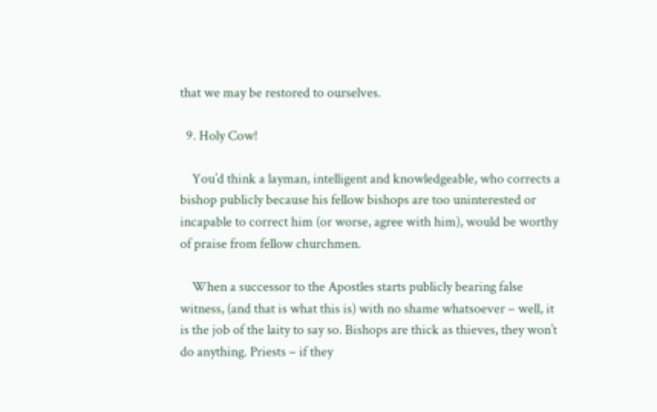that we may be restored to ourselves.

  9. Holy Cow!

    You’d think a layman, intelligent and knowledgeable, who corrects a bishop publicly because his fellow bishops are too uninterested or incapable to correct him (or worse, agree with him), would be worthy of praise from fellow churchmen.

    When a successor to the Apostles starts publicly bearing false witness, (and that is what this is) with no shame whatsoever – well, it is the job of the laity to say so. Bishops are thick as thieves, they won’t do anything. Priests – if they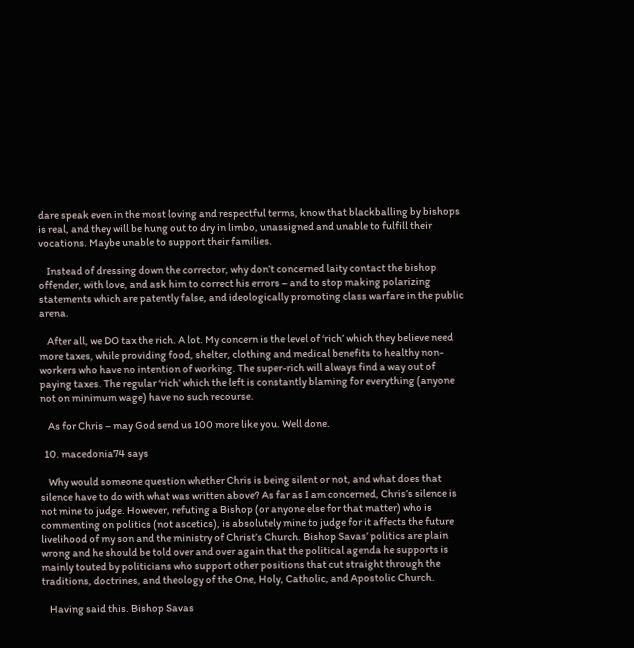dare speak even in the most loving and respectful terms, know that blackballing by bishops is real, and they will be hung out to dry in limbo, unassigned and unable to fulfill their vocations. Maybe unable to support their families.

    Instead of dressing down the corrector, why don’t concerned laity contact the bishop offender, with love, and ask him to correct his errors – and to stop making polarizing statements which are patently false, and ideologically promoting class warfare in the public arena.

    After all, we DO tax the rich. A lot. My concern is the level of ‘rich’ which they believe need more taxes, while providing food, shelter, clothing and medical benefits to healthy non-workers who have no intention of working. The super-rich will always find a way out of paying taxes. The regular ‘rich’ which the left is constantly blaming for everything (anyone not on minimum wage) have no such recourse.

    As for Chris – may God send us 100 more like you. Well done.

  10. macedonia74 says

    Why would someone question whether Chris is being silent or not, and what does that silence have to do with what was written above? As far as I am concerned, Chris’s silence is not mine to judge. However, refuting a Bishop (or anyone else for that matter) who is commenting on politics (not ascetics), is absolutely mine to judge for it affects the future livelihood of my son and the ministry of Christ’s Church. Bishop Savas’ politics are plain wrong and he should be told over and over again that the political agenda he supports is mainly touted by politicians who support other positions that cut straight through the traditions, doctrines, and theology of the One, Holy, Catholic, and Apostolic Church.

    Having said this. Bishop Savas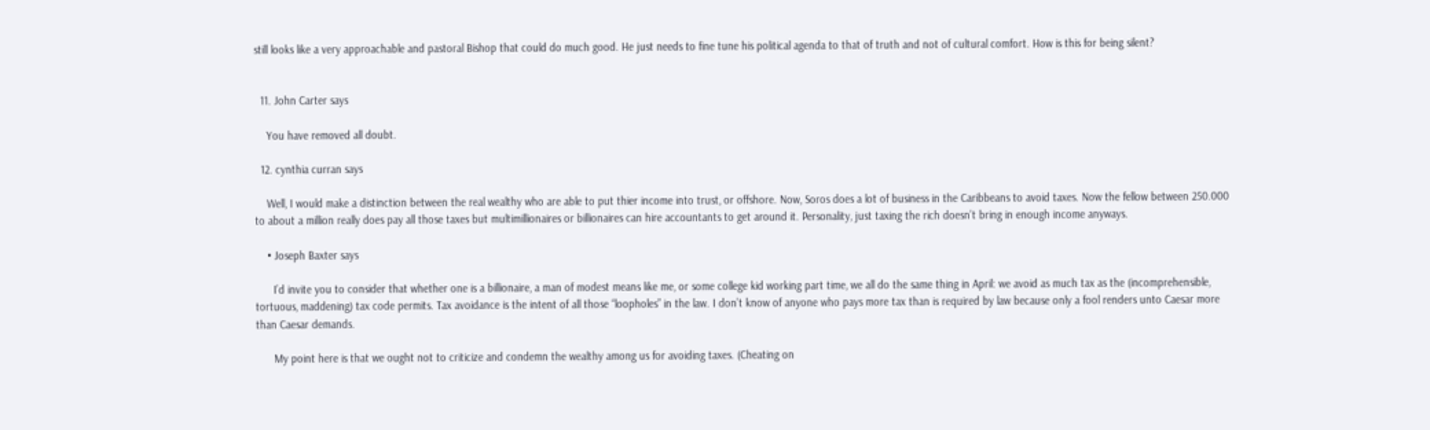still looks like a very approachable and pastoral Bishop that could do much good. He just needs to fine tune his political agenda to that of truth and not of cultural comfort. How is this for being silent?


  11. John Carter says

    You have removed all doubt.

  12. cynthia curran says

    Well, I would make a distinction between the real wealthy who are able to put thier income into trust, or offshore. Now, Soros does a lot of business in the Caribbeans to avoid taxes. Now the fellow between 250.000 to about a million really does pay all those taxes but multimillionaires or billionaires can hire accountants to get around it. Personality, just taxing the rich doesn’t bring in enough income anyways.

    • Joseph Baxter says

      I’d invite you to consider that whether one is a billionaire, a man of modest means like me, or some college kid working part time, we all do the same thing in April: we avoid as much tax as the (incomprehensible, tortuous, maddening) tax code permits. Tax avoidance is the intent of all those “loopholes” in the law. I don’t know of anyone who pays more tax than is required by law because only a fool renders unto Caesar more than Caesar demands.

      My point here is that we ought not to criticize and condemn the wealthy among us for avoiding taxes. (Cheating on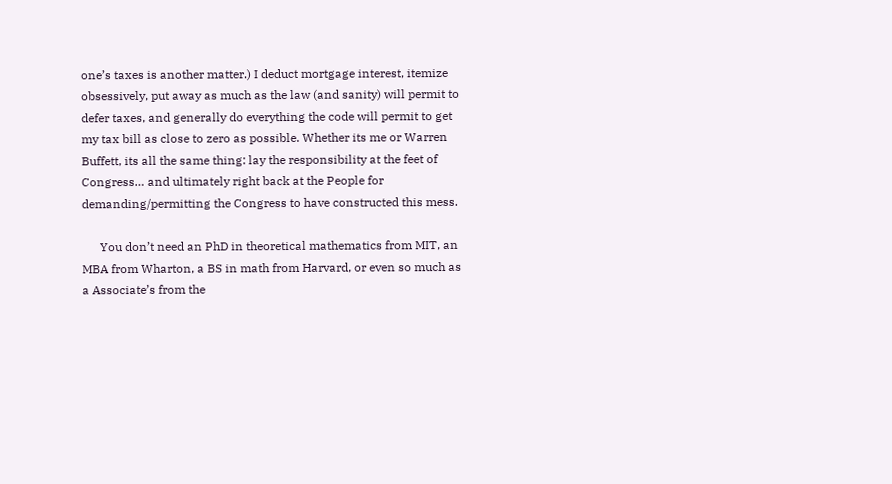one’s taxes is another matter.) I deduct mortgage interest, itemize obsessively, put away as much as the law (and sanity) will permit to defer taxes, and generally do everything the code will permit to get my tax bill as close to zero as possible. Whether its me or Warren Buffett, its all the same thing: lay the responsibility at the feet of Congress… and ultimately right back at the People for demanding/permitting the Congress to have constructed this mess.

      You don’t need an PhD in theoretical mathematics from MIT, an MBA from Wharton, a BS in math from Harvard, or even so much as a Associate’s from the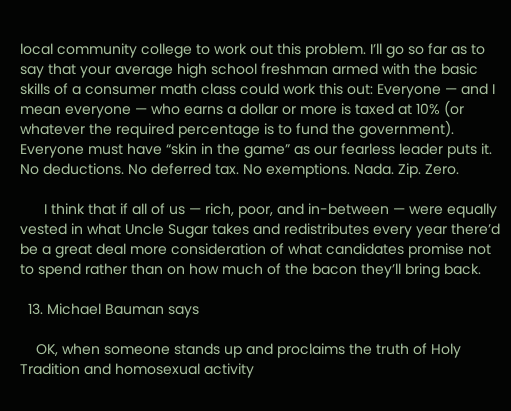local community college to work out this problem. I’ll go so far as to say that your average high school freshman armed with the basic skills of a consumer math class could work this out: Everyone — and I mean everyone — who earns a dollar or more is taxed at 10% (or whatever the required percentage is to fund the government). Everyone must have “skin in the game” as our fearless leader puts it. No deductions. No deferred tax. No exemptions. Nada. Zip. Zero.

      I think that if all of us — rich, poor, and in-between — were equally vested in what Uncle Sugar takes and redistributes every year there’d be a great deal more consideration of what candidates promise not to spend rather than on how much of the bacon they’ll bring back.

  13. Michael Bauman says

    OK, when someone stands up and proclaims the truth of Holy Tradition and homosexual activity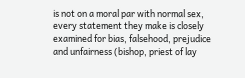is not on a moral par with normal sex, every statement they make is closely examined for bias, falsehood, prejudice and unfairness (bishop, priest of lay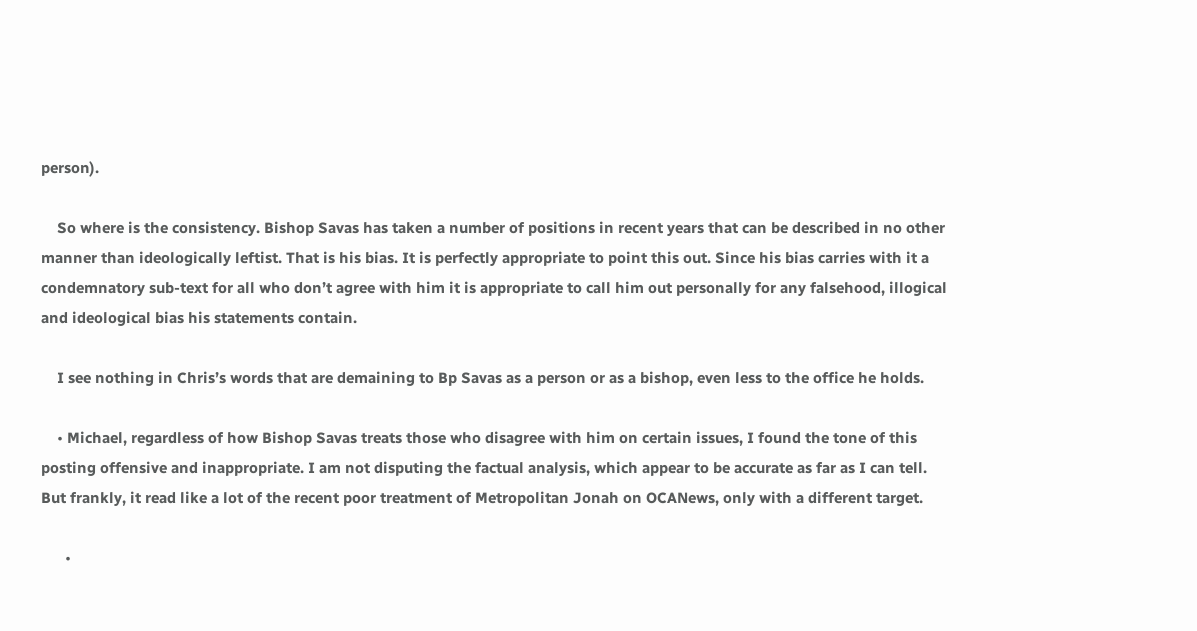person).

    So where is the consistency. Bishop Savas has taken a number of positions in recent years that can be described in no other manner than ideologically leftist. That is his bias. It is perfectly appropriate to point this out. Since his bias carries with it a condemnatory sub-text for all who don’t agree with him it is appropriate to call him out personally for any falsehood, illogical and ideological bias his statements contain.

    I see nothing in Chris’s words that are demaining to Bp Savas as a person or as a bishop, even less to the office he holds.

    • Michael, regardless of how Bishop Savas treats those who disagree with him on certain issues, I found the tone of this posting offensive and inappropriate. I am not disputing the factual analysis, which appear to be accurate as far as I can tell. But frankly, it read like a lot of the recent poor treatment of Metropolitan Jonah on OCANews, only with a different target.

      •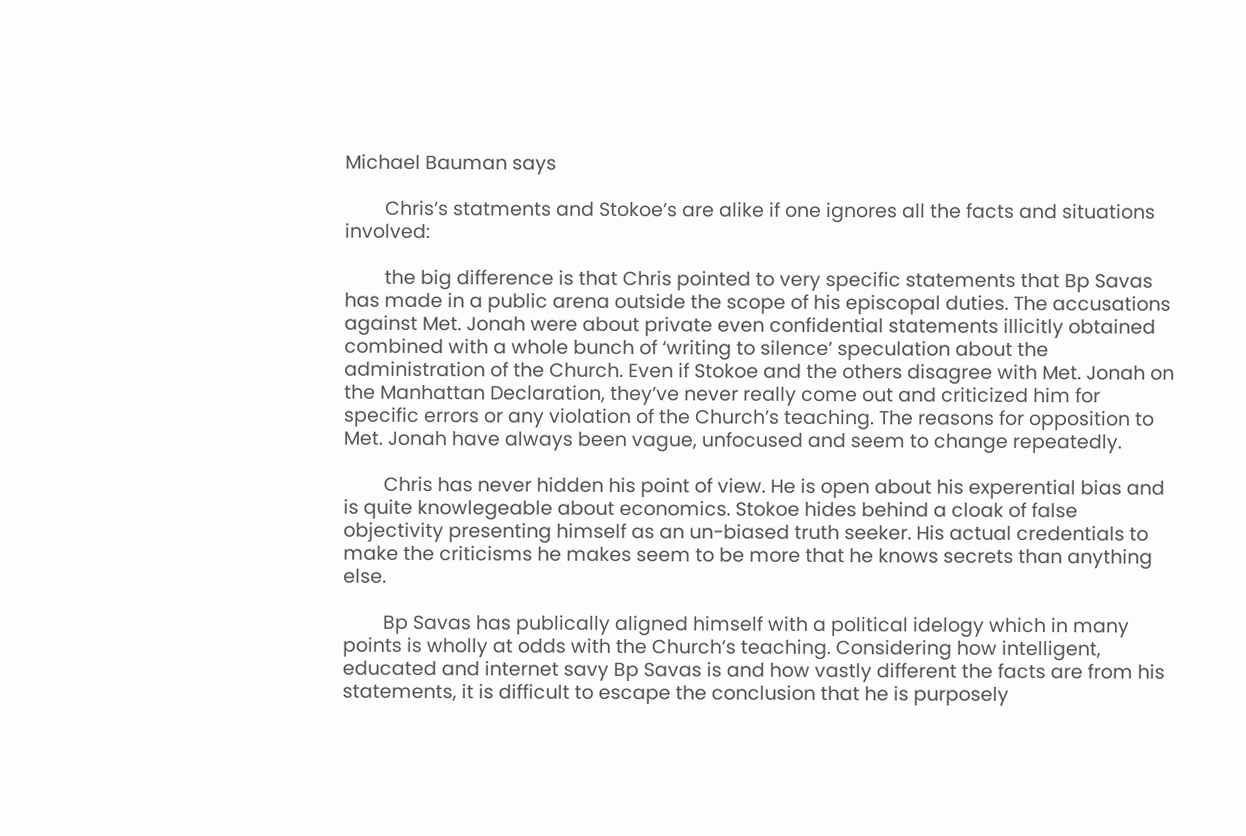Michael Bauman says

        Chris’s statments and Stokoe’s are alike if one ignores all the facts and situations involved:

        the big difference is that Chris pointed to very specific statements that Bp Savas has made in a public arena outside the scope of his episcopal duties. The accusations against Met. Jonah were about private even confidential statements illicitly obtained combined with a whole bunch of ‘writing to silence’ speculation about the administration of the Church. Even if Stokoe and the others disagree with Met. Jonah on the Manhattan Declaration, they’ve never really come out and criticized him for specific errors or any violation of the Church’s teaching. The reasons for opposition to Met. Jonah have always been vague, unfocused and seem to change repeatedly.

        Chris has never hidden his point of view. He is open about his experential bias and is quite knowlegeable about economics. Stokoe hides behind a cloak of false objectivity presenting himself as an un-biased truth seeker. His actual credentials to make the criticisms he makes seem to be more that he knows secrets than anything else.

        Bp Savas has publically aligned himself with a political idelogy which in many points is wholly at odds with the Church’s teaching. Considering how intelligent, educated and internet savy Bp Savas is and how vastly different the facts are from his statements, it is difficult to escape the conclusion that he is purposely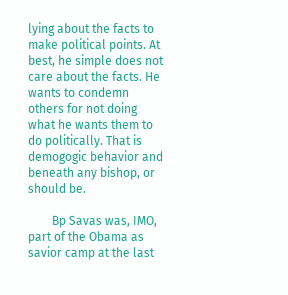lying about the facts to make political points. At best, he simple does not care about the facts. He wants to condemn others for not doing what he wants them to do politically. That is demogogic behavior and beneath any bishop, or should be.

        Bp Savas was, IMO, part of the Obama as savior camp at the last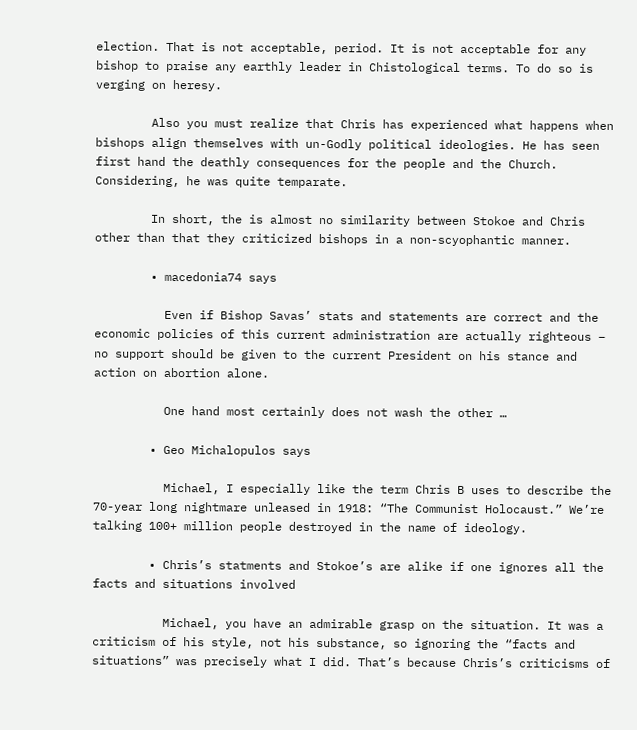election. That is not acceptable, period. It is not acceptable for any bishop to praise any earthly leader in Chistological terms. To do so is verging on heresy.

        Also you must realize that Chris has experienced what happens when bishops align themselves with un-Godly political ideologies. He has seen first hand the deathly consequences for the people and the Church. Considering, he was quite temparate.

        In short, the is almost no similarity between Stokoe and Chris other than that they criticized bishops in a non-scyophantic manner.

        • macedonia74 says

          Even if Bishop Savas’ stats and statements are correct and the economic policies of this current administration are actually righteous – no support should be given to the current President on his stance and action on abortion alone.

          One hand most certainly does not wash the other …

        • Geo Michalopulos says

          Michael, I especially like the term Chris B uses to describe the 70-year long nightmare unleased in 1918: “The Communist Holocaust.” We’re talking 100+ million people destroyed in the name of ideology.

        • Chris’s statments and Stokoe’s are alike if one ignores all the facts and situations involved

          Michael, you have an admirable grasp on the situation. It was a criticism of his style, not his substance, so ignoring the “facts and situations” was precisely what I did. That’s because Chris’s criticisms of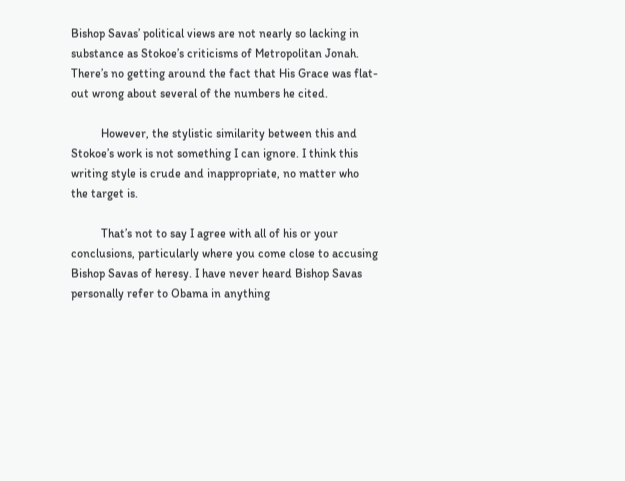Bishop Savas’ political views are not nearly so lacking in substance as Stokoe’s criticisms of Metropolitan Jonah. There’s no getting around the fact that His Grace was flat-out wrong about several of the numbers he cited.

          However, the stylistic similarity between this and Stokoe’s work is not something I can ignore. I think this writing style is crude and inappropriate, no matter who the target is.

          That’s not to say I agree with all of his or your conclusions, particularly where you come close to accusing Bishop Savas of heresy. I have never heard Bishop Savas personally refer to Obama in anything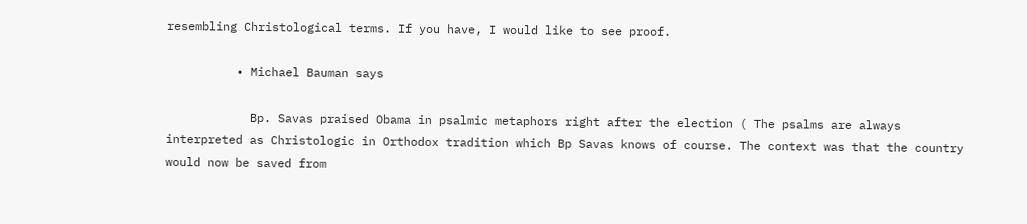resembling Christological terms. If you have, I would like to see proof.

          • Michael Bauman says

            Bp. Savas praised Obama in psalmic metaphors right after the election ( The psalms are always interpreted as Christologic in Orthodox tradition which Bp Savas knows of course. The context was that the country would now be saved from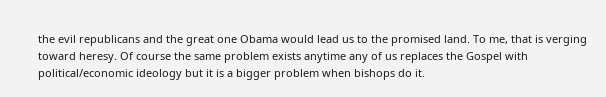the evil republicans and the great one Obama would lead us to the promised land. To me, that is verging toward heresy. Of course the same problem exists anytime any of us replaces the Gospel with political/economic ideology but it is a bigger problem when bishops do it.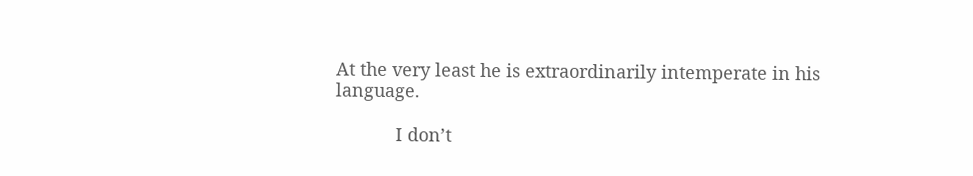At the very least he is extraordinarily intemperate in his language.

            I don’t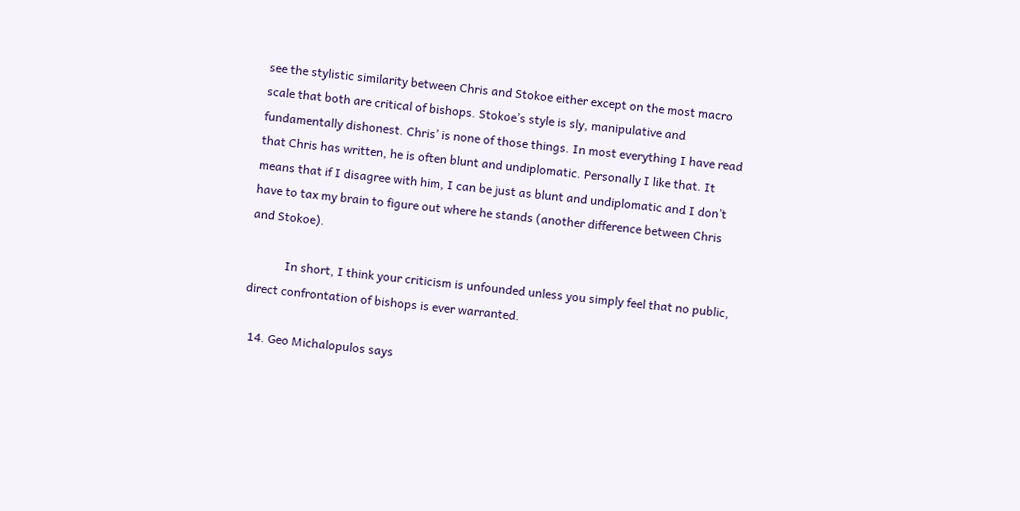see the stylistic similarity between Chris and Stokoe either except on the most macro scale that both are critical of bishops. Stokoe’s style is sly, manipulative and fundamentally dishonest. Chris’ is none of those things. In most everything I have read that Chris has written, he is often blunt and undiplomatic. Personally I like that. It means that if I disagree with him, I can be just as blunt and undiplomatic and I don’t have to tax my brain to figure out where he stands (another difference between Chris and Stokoe).

            In short, I think your criticism is unfounded unless you simply feel that no public, direct confrontation of bishops is ever warranted.

  14. Geo Michalopulos says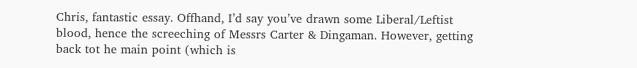Chris, fantastic essay. Offhand, I’d say you’ve drawn some Liberal/Leftist blood, hence the screeching of Messrs Carter & Dingaman. However, getting back tot he main point (which is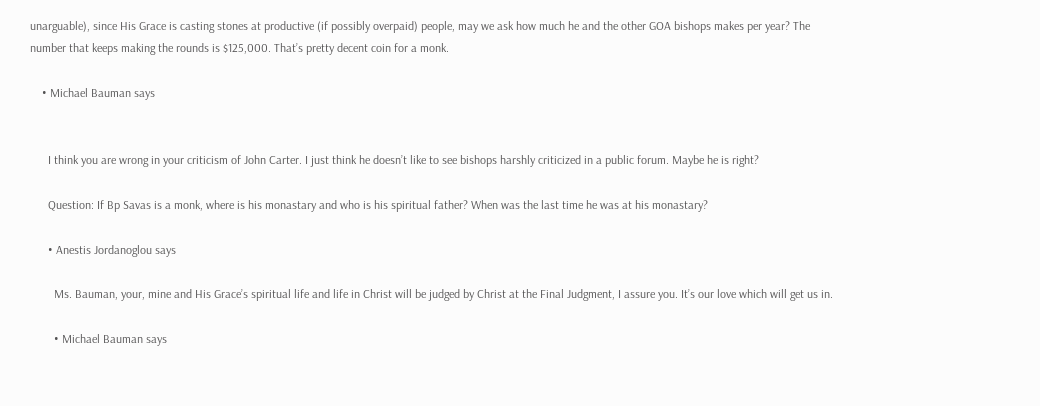unarguable), since His Grace is casting stones at productive (if possibly overpaid) people, may we ask how much he and the other GOA bishops makes per year? The number that keeps making the rounds is $125,000. That’s pretty decent coin for a monk.

    • Michael Bauman says


      I think you are wrong in your criticism of John Carter. I just think he doesn’t like to see bishops harshly criticized in a public forum. Maybe he is right?

      Question: If Bp Savas is a monk, where is his monastary and who is his spiritual father? When was the last time he was at his monastary?

      • Anestis Jordanoglou says

        Ms. Bauman, your, mine and His Grace’s spiritual life and life in Christ will be judged by Christ at the Final Judgment, I assure you. It’s our love which will get us in.

        • Michael Bauman says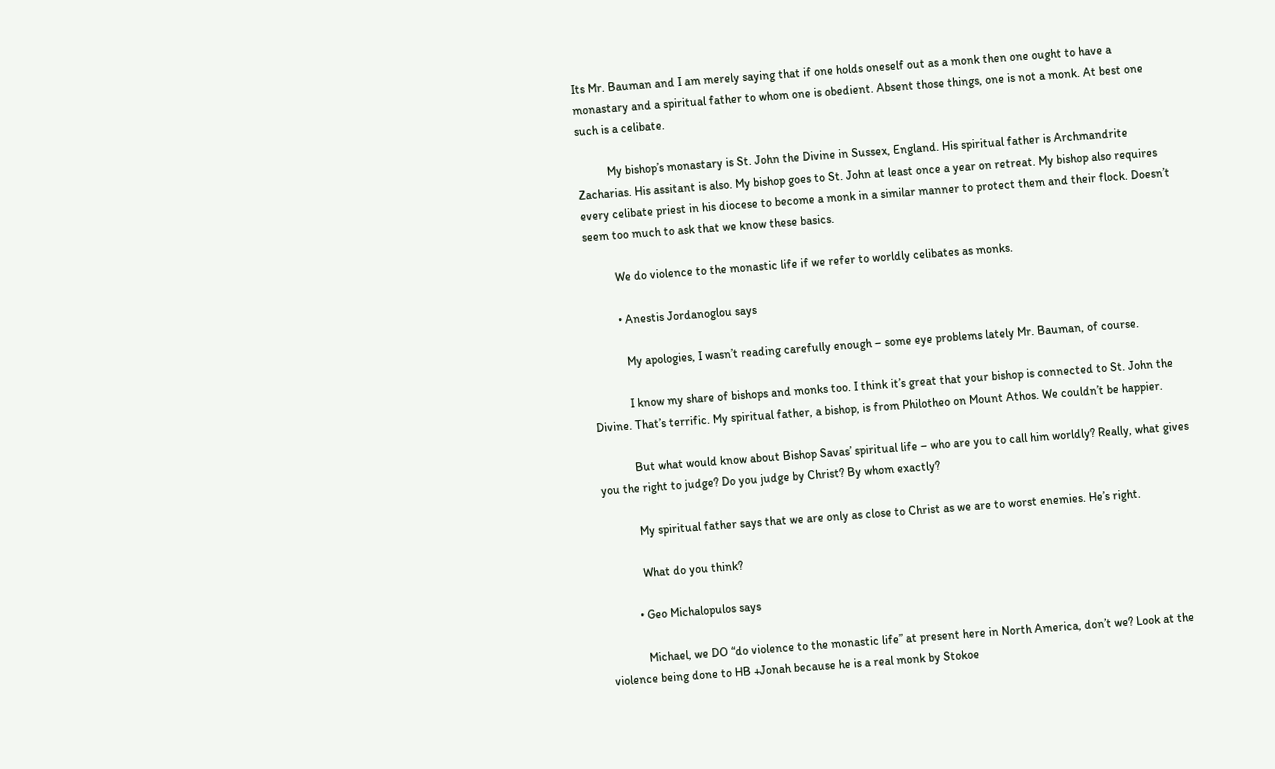Its Mr. Bauman and I am merely saying that if one holds oneself out as a monk then one ought to have a monastary and a spiritual father to whom one is obedient. Absent those things, one is not a monk. At best one such is a celibate.

          My bishop’s monastary is St. John the Divine in Sussex, England. His spiritual father is Archmandrite Zacharias. His assitant is also. My bishop goes to St. John at least once a year on retreat. My bishop also requires every celibate priest in his diocese to become a monk in a similar manner to protect them and their flock. Doesn’t seem too much to ask that we know these basics.

          We do violence to the monastic life if we refer to worldly celibates as monks.

          • Anestis Jordanoglou says

            My apologies, I wasn’t reading carefully enough – some eye problems lately Mr. Bauman, of course.

            I know my share of bishops and monks too. I think it’s great that your bishop is connected to St. John the Divine. That’s terrific. My spiritual father, a bishop, is from Philotheo on Mount Athos. We couldn’t be happier.

            But what would know about Bishop Savas’ spiritual life – who are you to call him worldly? Really, what gives you the right to judge? Do you judge by Christ? By whom exactly?

            My spiritual father says that we are only as close to Christ as we are to worst enemies. He’s right.

            What do you think?

          • Geo Michalopulos says

            Michael, we DO “do violence to the monastic life” at present here in North America, don’t we? Look at the violence being done to HB +Jonah because he is a real monk by Stokoe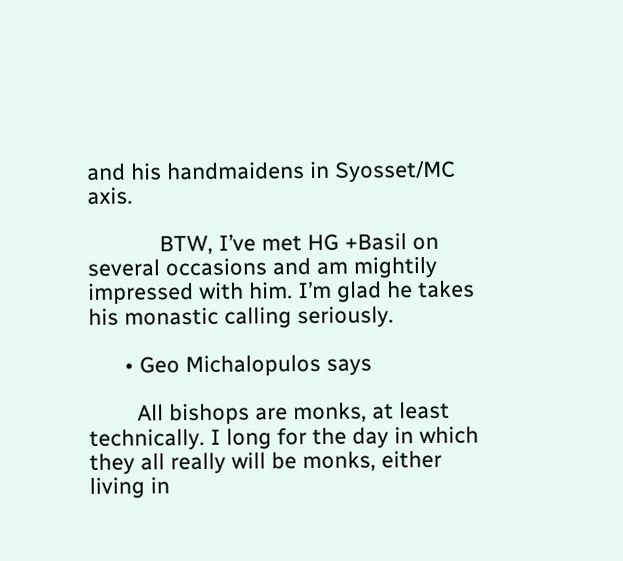and his handmaidens in Syosset/MC axis.

            BTW, I’ve met HG +Basil on several occasions and am mightily impressed with him. I’m glad he takes his monastic calling seriously.

      • Geo Michalopulos says

        All bishops are monks, at least technically. I long for the day in which they all really will be monks, either living in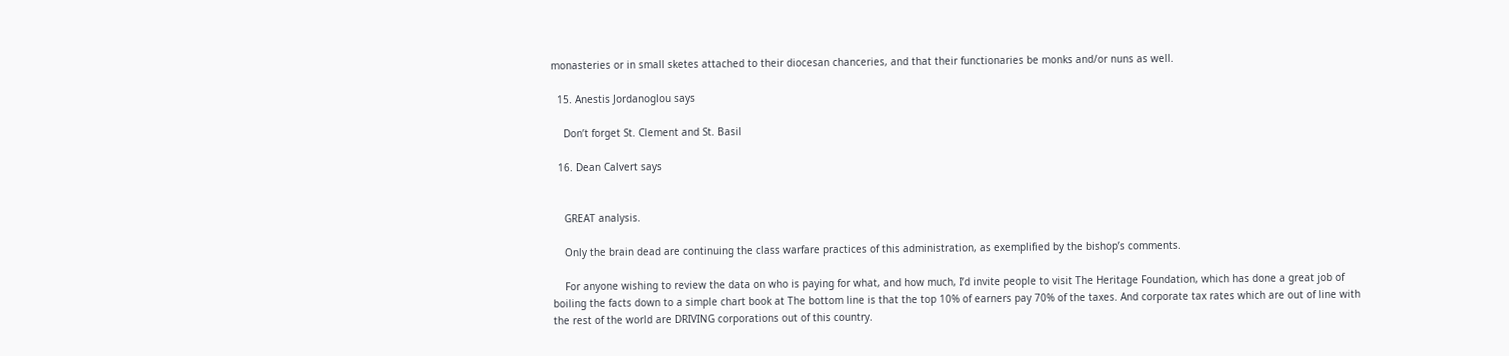monasteries or in small sketes attached to their diocesan chanceries, and that their functionaries be monks and/or nuns as well.

  15. Anestis Jordanoglou says

    Don’t forget St. Clement and St. Basil

  16. Dean Calvert says


    GREAT analysis.

    Only the brain dead are continuing the class warfare practices of this administration, as exemplified by the bishop’s comments.

    For anyone wishing to review the data on who is paying for what, and how much, I’d invite people to visit The Heritage Foundation, which has done a great job of boiling the facts down to a simple chart book at The bottom line is that the top 10% of earners pay 70% of the taxes. And corporate tax rates which are out of line with the rest of the world are DRIVING corporations out of this country.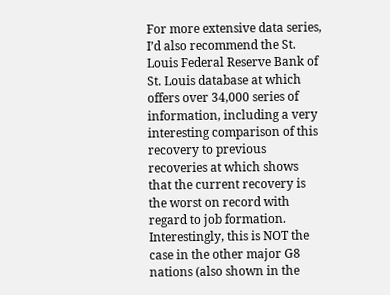For more extensive data series, I’d also recommend the St. Louis Federal Reserve Bank of St. Louis database at which offers over 34,000 series of information, including a very interesting comparison of this recovery to previous recoveries at which shows that the current recovery is the worst on record with regard to job formation. Interestingly, this is NOT the case in the other major G8 nations (also shown in the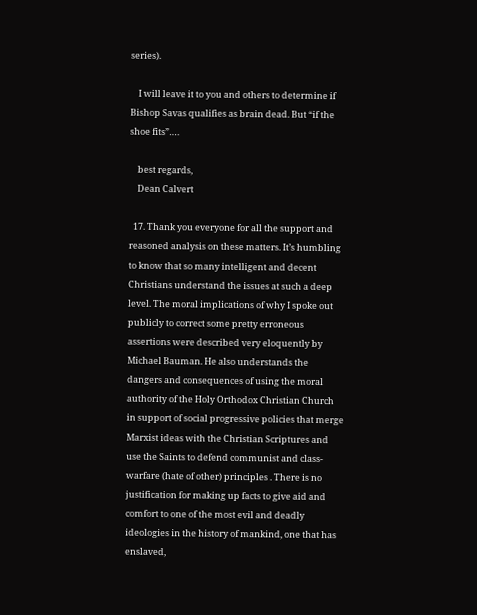series).

    I will leave it to you and others to determine if Bishop Savas qualifies as brain dead. But “if the shoe fits”….

    best regards,
    Dean Calvert

  17. Thank you everyone for all the support and reasoned analysis on these matters. It’s humbling to know that so many intelligent and decent Christians understand the issues at such a deep level. The moral implications of why I spoke out publicly to correct some pretty erroneous assertions were described very eloquently by Michael Bauman. He also understands the dangers and consequences of using the moral authority of the Holy Orthodox Christian Church in support of social progressive policies that merge Marxist ideas with the Christian Scriptures and use the Saints to defend communist and class-warfare (hate of other) principles . There is no justification for making up facts to give aid and comfort to one of the most evil and deadly ideologies in the history of mankind, one that has enslaved,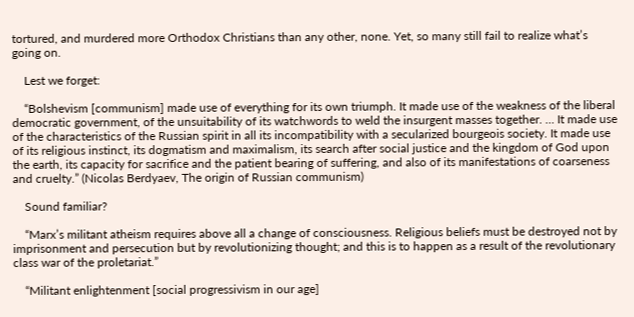tortured, and murdered more Orthodox Christians than any other, none. Yet, so many still fail to realize what’s going on.

    Lest we forget:

    “Bolshevism [communism] made use of everything for its own triumph. It made use of the weakness of the liberal democratic government, of the unsuitability of its watchwords to weld the insurgent masses together. … It made use of the characteristics of the Russian spirit in all its incompatibility with a secularized bourgeois society. It made use of its religious instinct, its dogmatism and maximalism, its search after social justice and the kingdom of God upon the earth, its capacity for sacrifice and the patient bearing of suffering, and also of its manifestations of coarseness and cruelty.” (Nicolas Berdyaev, The origin of Russian communism)

    Sound familiar?

    “Marx’s militant atheism requires above all a change of consciousness. Religious beliefs must be destroyed not by imprisonment and persecution but by revolutionizing thought; and this is to happen as a result of the revolutionary class war of the proletariat.”

    “Militant enlightenment [social progressivism in our age]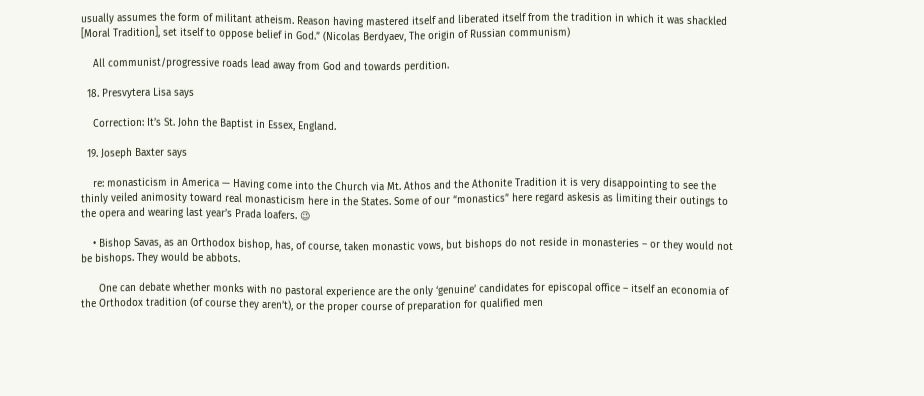usually assumes the form of militant atheism. Reason having mastered itself and liberated itself from the tradition in which it was shackled [Moral Tradition], set itself to oppose belief in God.” (Nicolas Berdyaev, The origin of Russian communism)

    All communist/progressive roads lead away from God and towards perdition.

  18. Presvytera Lisa says

    Correction: It’s St. John the Baptist in Essex, England.

  19. Joseph Baxter says

    re: monasticism in America — Having come into the Church via Mt. Athos and the Athonite Tradition it is very disappointing to see the thinly veiled animosity toward real monasticism here in the States. Some of our “monastics” here regard askesis as limiting their outings to the opera and wearing last year’s Prada loafers. 😉

    • Bishop Savas, as an Orthodox bishop, has, of course, taken monastic vows, but bishops do not reside in monasteries – or they would not be bishops. They would be abbots.

      One can debate whether monks with no pastoral experience are the only ‘genuine’ candidates for episcopal office – itself an economia of the Orthodox tradition (of course they aren’t), or the proper course of preparation for qualified men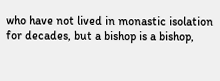who have not lived in monastic isolation for decades, but a bishop is a bishop,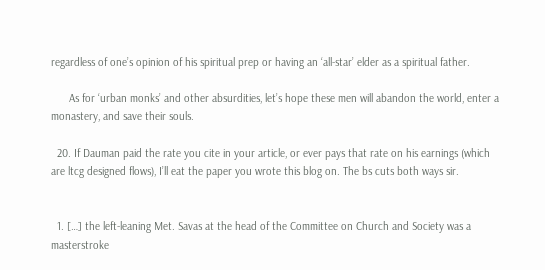regardless of one’s opinion of his spiritual prep or having an ‘all-star’ elder as a spiritual father.

      As for ‘urban monks’ and other absurdities, let’s hope these men will abandon the world, enter a monastery, and save their souls.

  20. If Dauman paid the rate you cite in your article, or ever pays that rate on his earnings (which are ltcg designed flows), I’ll eat the paper you wrote this blog on. The bs cuts both ways sir.


  1. […] the left-leaning Met. Savas at the head of the Committee on Church and Society was a masterstroke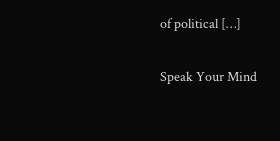of political […]

Speak Your Mind